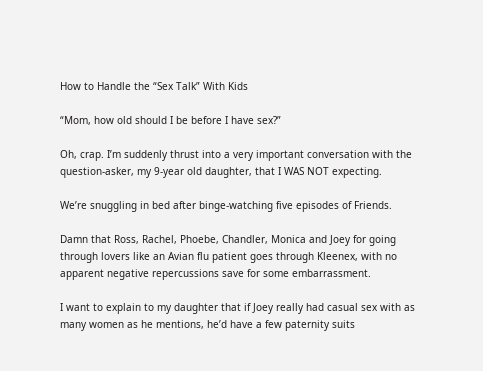How to Handle the “Sex Talk” With Kids

“Mom, how old should I be before I have sex?”

Oh, crap. I’m suddenly thrust into a very important conversation with the question-asker, my 9-year old daughter, that I WAS NOT expecting.

We’re snuggling in bed after binge-watching five episodes of Friends.

Damn that Ross, Rachel, Phoebe, Chandler, Monica and Joey for going through lovers like an Avian flu patient goes through Kleenex, with no apparent negative repercussions save for some embarrassment.

I want to explain to my daughter that if Joey really had casual sex with as many women as he mentions, he’d have a few paternity suits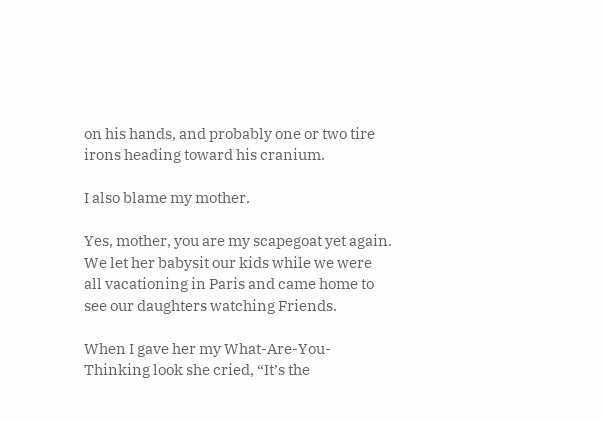on his hands, and probably one or two tire irons heading toward his cranium.

I also blame my mother.

Yes, mother, you are my scapegoat yet again. We let her babysit our kids while we were all vacationing in Paris and came home to see our daughters watching Friends.

When I gave her my What-Are-You-Thinking look she cried, “It’s the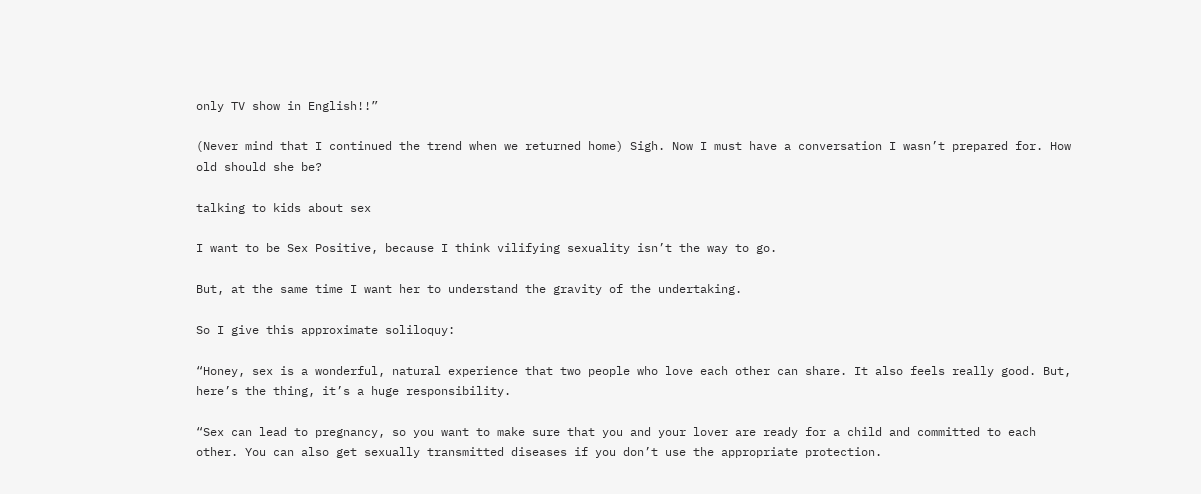only TV show in English!!”

(Never mind that I continued the trend when we returned home) Sigh. Now I must have a conversation I wasn’t prepared for. How old should she be?

talking to kids about sex

I want to be Sex Positive, because I think vilifying sexuality isn’t the way to go.

But, at the same time I want her to understand the gravity of the undertaking.

So I give this approximate soliloquy:

“Honey, sex is a wonderful, natural experience that two people who love each other can share. It also feels really good. But, here’s the thing, it’s a huge responsibility.

“Sex can lead to pregnancy, so you want to make sure that you and your lover are ready for a child and committed to each other. You can also get sexually transmitted diseases if you don’t use the appropriate protection.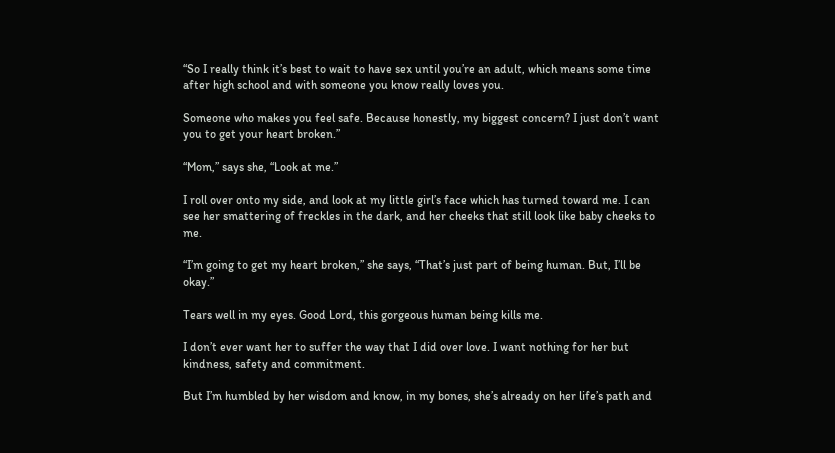“So I really think it’s best to wait to have sex until you’re an adult, which means some time after high school and with someone you know really loves you.

Someone who makes you feel safe. Because honestly, my biggest concern? I just don’t want you to get your heart broken.”

“Mom,” says she, “Look at me.”

I roll over onto my side, and look at my little girl’s face which has turned toward me. I can see her smattering of freckles in the dark, and her cheeks that still look like baby cheeks to me.

“I’m going to get my heart broken,” she says, “That’s just part of being human. But, I’ll be okay.”

Tears well in my eyes. Good Lord, this gorgeous human being kills me.

I don’t ever want her to suffer the way that I did over love. I want nothing for her but kindness, safety and commitment.

But I’m humbled by her wisdom and know, in my bones, she’s already on her life’s path and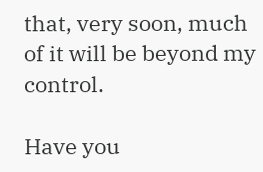that, very soon, much of it will be beyond my control.

Have you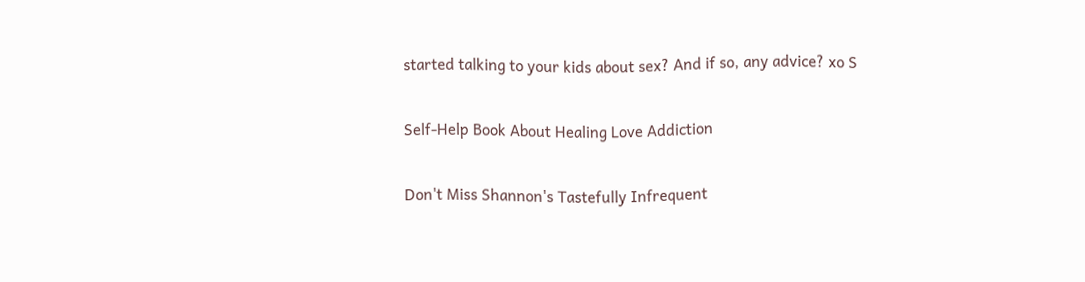started talking to your kids about sex? And if so, any advice? xo S

Self-Help Book About Healing Love Addiction

Don't Miss Shannon's Tastefully Infrequent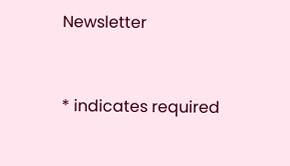Newsletter


* indicates required